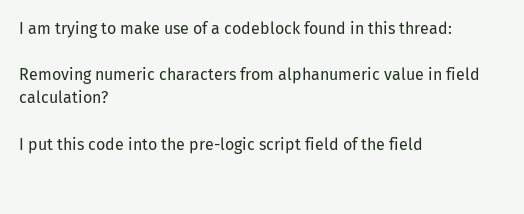I am trying to make use of a codeblock found in this thread:

Removing numeric characters from alphanumeric value in field calculation?

I put this code into the pre-logic script field of the field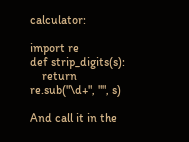calculator:

import re
def strip_digits(s):
    return re.sub("\d+", "", s)

And call it in the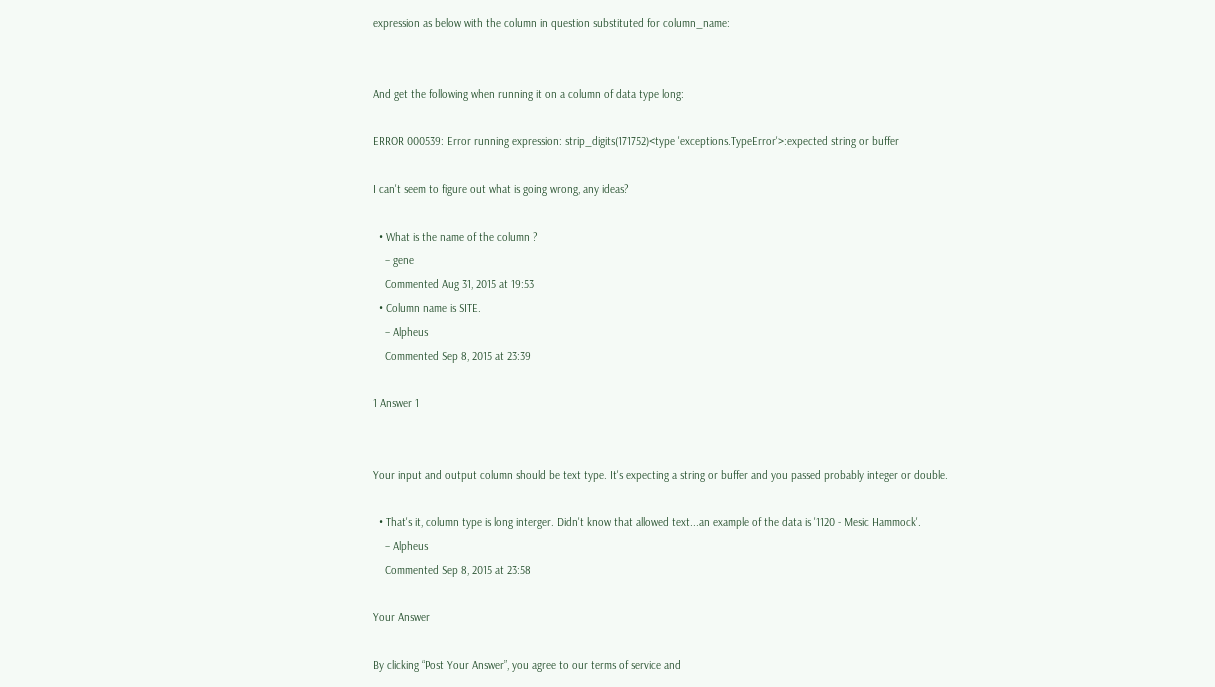expression as below with the column in question substituted for column_name:


And get the following when running it on a column of data type long:

ERROR 000539: Error running expression: strip_digits(171752)<type 'exceptions.TypeError'>:expected string or buffer

I can't seem to figure out what is going wrong, any ideas?

  • What is the name of the column ?
    – gene
    Commented Aug 31, 2015 at 19:53
  • Column name is SITE.
    – Alpheus
    Commented Sep 8, 2015 at 23:39

1 Answer 1


Your input and output column should be text type. It's expecting a string or buffer and you passed probably integer or double.

  • That's it, column type is long interger. Didn't know that allowed text...an example of the data is '1120 - Mesic Hammock'.
    – Alpheus
    Commented Sep 8, 2015 at 23:58

Your Answer

By clicking “Post Your Answer”, you agree to our terms of service and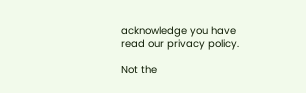acknowledge you have read our privacy policy.

Not the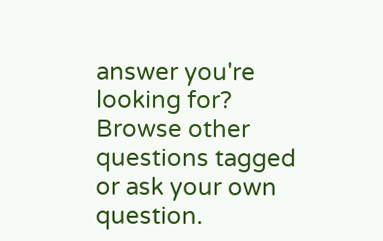answer you're looking for? Browse other questions tagged or ask your own question.